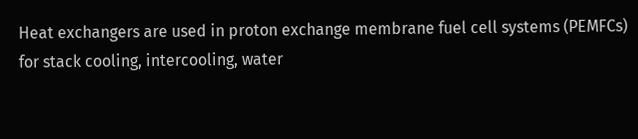Heat exchangers are used in proton exchange membrane fuel cell systems (PEMFCs) for stack cooling, intercooling, water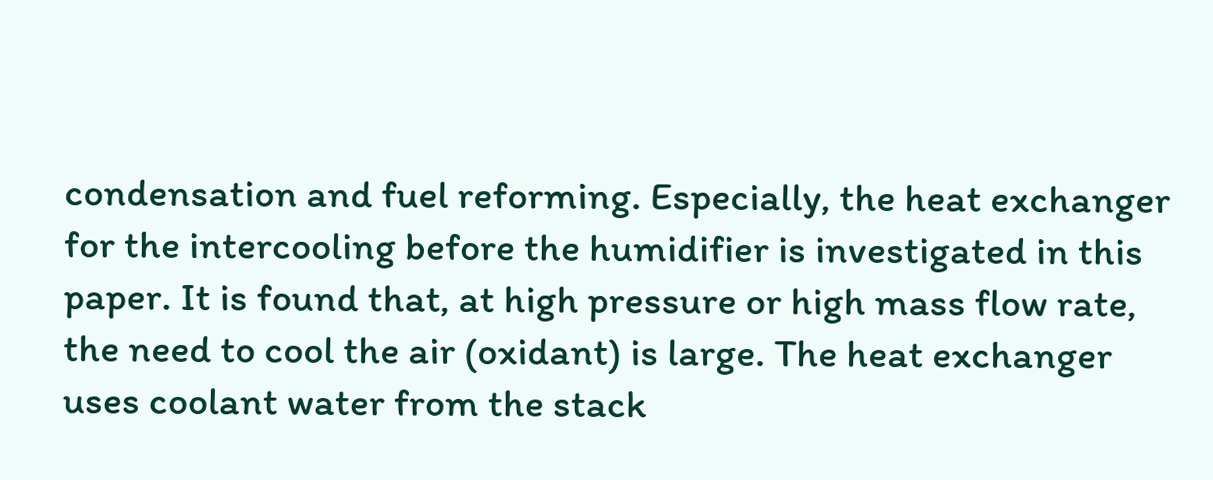condensation and fuel reforming. Especially, the heat exchanger for the intercooling before the humidifier is investigated in this paper. It is found that, at high pressure or high mass flow rate, the need to cool the air (oxidant) is large. The heat exchanger uses coolant water from the stack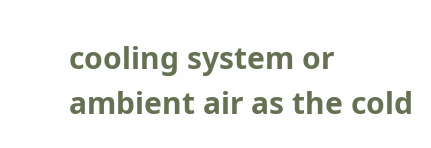cooling system or ambient air as the cold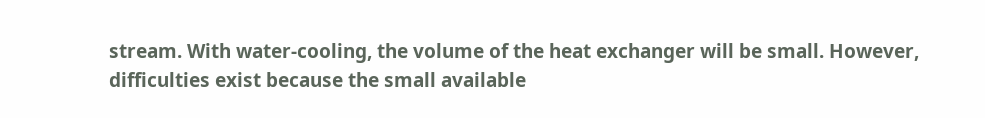stream. With water-cooling, the volume of the heat exchanger will be small. However, difficulties exist because the small available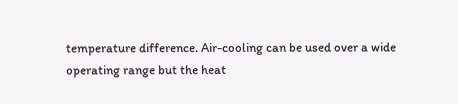temperature difference. Air-cooling can be used over a wide operating range but the heat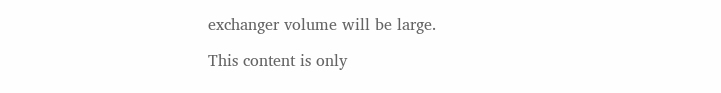exchanger volume will be large.

This content is only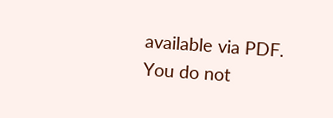available via PDF.
You do not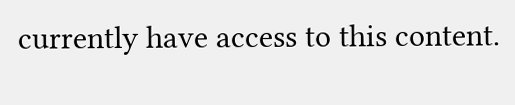currently have access to this content.